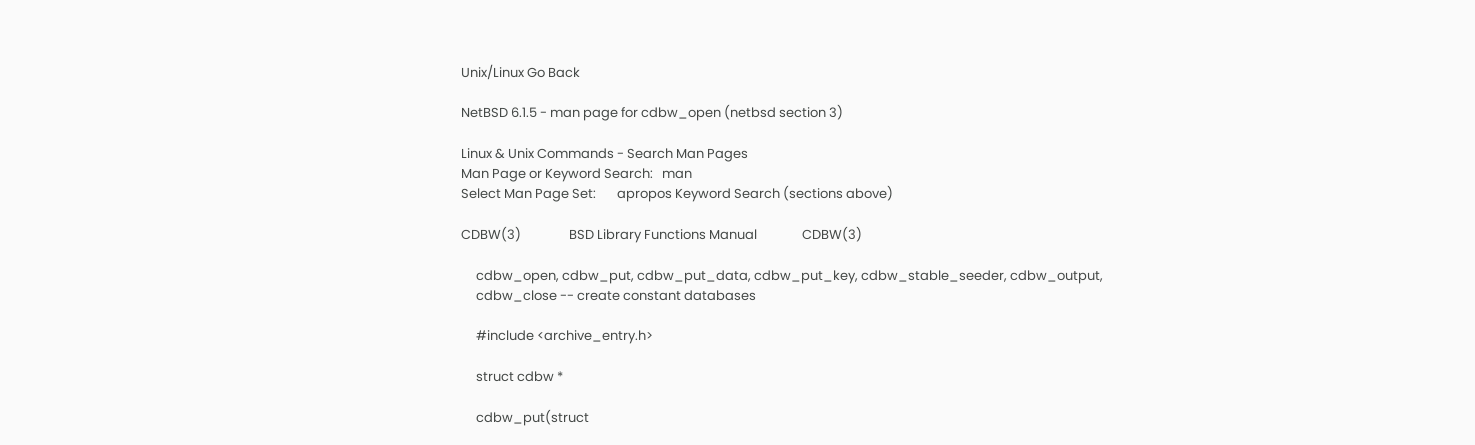Unix/Linux Go Back

NetBSD 6.1.5 - man page for cdbw_open (netbsd section 3)

Linux & Unix Commands - Search Man Pages
Man Page or Keyword Search:   man
Select Man Page Set:       apropos Keyword Search (sections above)

CDBW(3)                BSD Library Functions Manual               CDBW(3)

     cdbw_open, cdbw_put, cdbw_put_data, cdbw_put_key, cdbw_stable_seeder, cdbw_output,
     cdbw_close -- create constant databases

     #include <archive_entry.h>

     struct cdbw *

     cdbw_put(struct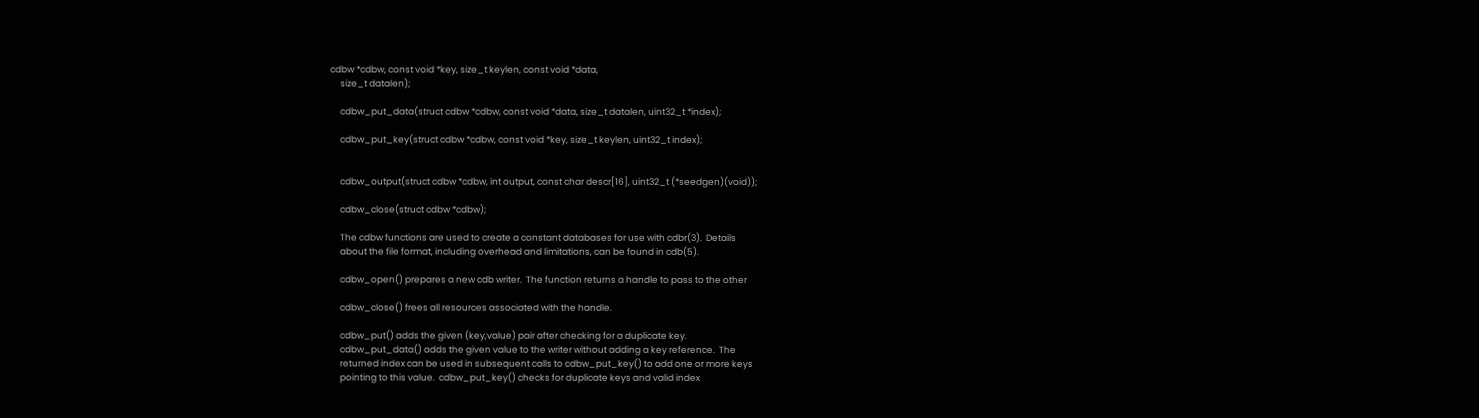cdbw *cdbw, const void *key, size_t keylen, const void *data,
     size_t datalen);

     cdbw_put_data(struct cdbw *cdbw, const void *data, size_t datalen, uint32_t *index);

     cdbw_put_key(struct cdbw *cdbw, const void *key, size_t keylen, uint32_t index);


     cdbw_output(struct cdbw *cdbw, int output, const char descr[16], uint32_t (*seedgen)(void));

     cdbw_close(struct cdbw *cdbw);

     The cdbw functions are used to create a constant databases for use with cdbr(3).  Details
     about the file format, including overhead and limitations, can be found in cdb(5).

     cdbw_open() prepares a new cdb writer.  The function returns a handle to pass to the other

     cdbw_close() frees all resources associated with the handle.

     cdbw_put() adds the given (key,value) pair after checking for a duplicate key.
     cdbw_put_data() adds the given value to the writer without adding a key reference.  The
     returned index can be used in subsequent calls to cdbw_put_key() to add one or more keys
     pointing to this value.  cdbw_put_key() checks for duplicate keys and valid index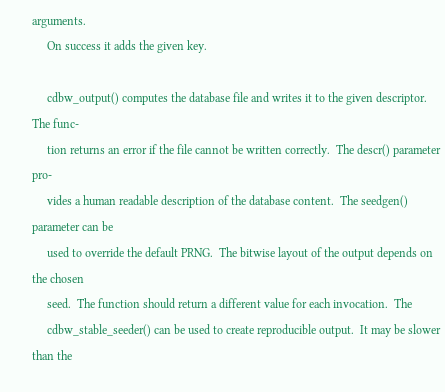arguments.
     On success it adds the given key.

     cdbw_output() computes the database file and writes it to the given descriptor.  The func-
     tion returns an error if the file cannot be written correctly.  The descr() parameter pro-
     vides a human readable description of the database content.  The seedgen() parameter can be
     used to override the default PRNG.  The bitwise layout of the output depends on the chosen
     seed.  The function should return a different value for each invocation.  The
     cdbw_stable_seeder() can be used to create reproducible output.  It may be slower than the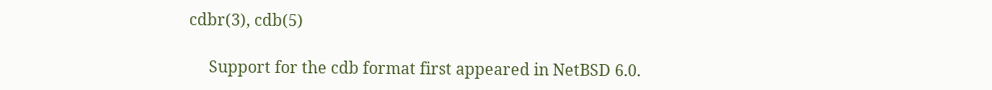cdbr(3), cdb(5)

     Support for the cdb format first appeared in NetBSD 6.0.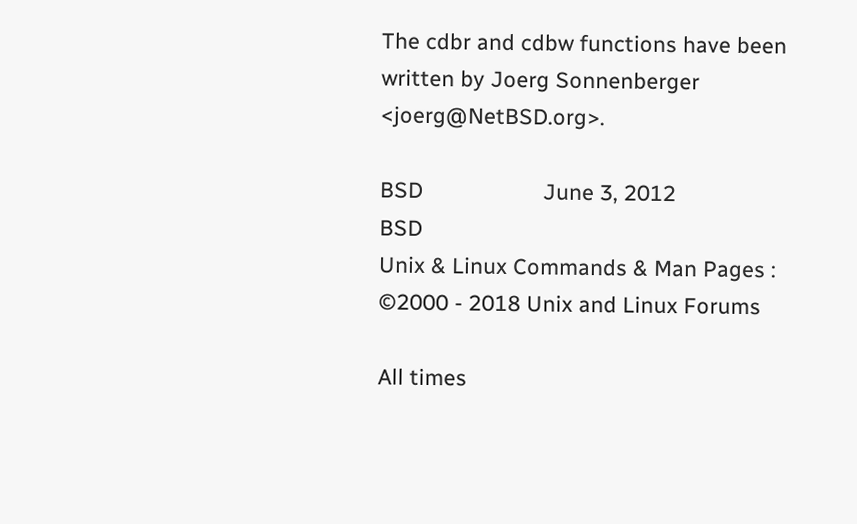The cdbr and cdbw functions have been written by Joerg Sonnenberger <joerg@NetBSD.org>.

BSD                    June 3, 2012                       BSD
Unix & Linux Commands & Man Pages : ©2000 - 2018 Unix and Linux Forums

All times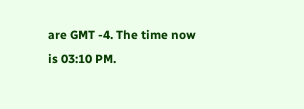are GMT -4. The time now is 03:10 PM.